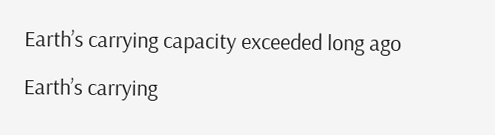Earth’s carrying capacity exceeded long ago

Earth’s carrying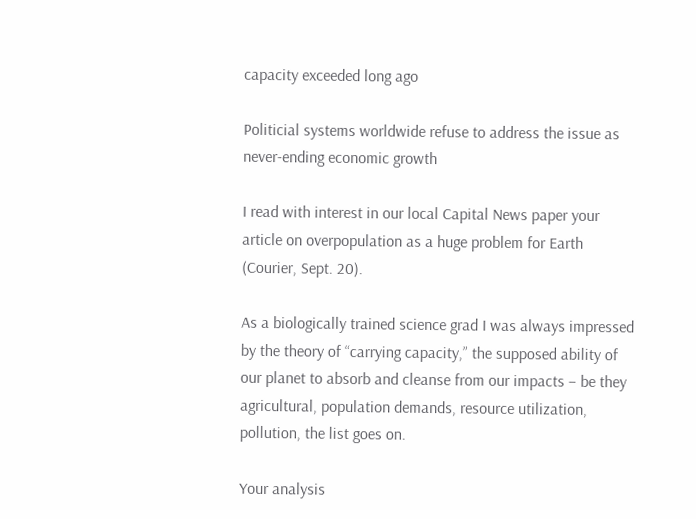capacity exceeded long ago

Politicial systems worldwide refuse to address the issue as never-ending economic growth

I read with interest in our local Capital News paper your article on overpopulation as a huge problem for Earth (Courier, Sept. 20).

As a biologically trained science grad I was always impressed by the theory of “carrying capacity,” the supposed ability of our planet to absorb and cleanse from our impacts – be they agricultural, population demands, resource utilization, pollution, the list goes on.

Your analysis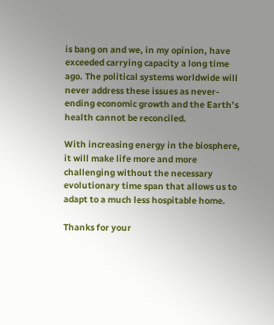is bang on and we, in my opinion, have exceeded carrying capacity a long time ago. The political systems worldwide will never address these issues as never-ending economic growth and the Earth’s health cannot be reconciled.

With increasing energy in the biosphere, it will make life more and more challenging without the necessary evolutionary time span that allows us to adapt to a much less hospitable home.

Thanks for your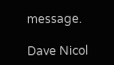message.

Dave Nicol